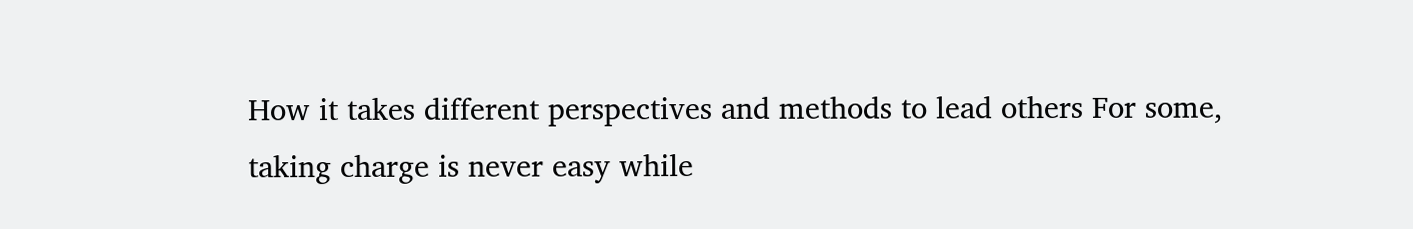How it takes different perspectives and methods to lead others For some, taking charge is never easy while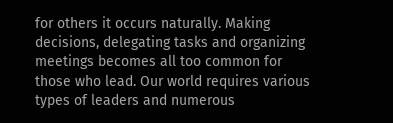for others it occurs naturally. Making decisions, delegating tasks and organizing meetings becomes all too common for those who lead. Our world requires various types of leaders and numerous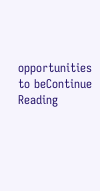opportunities to beContinue Reading